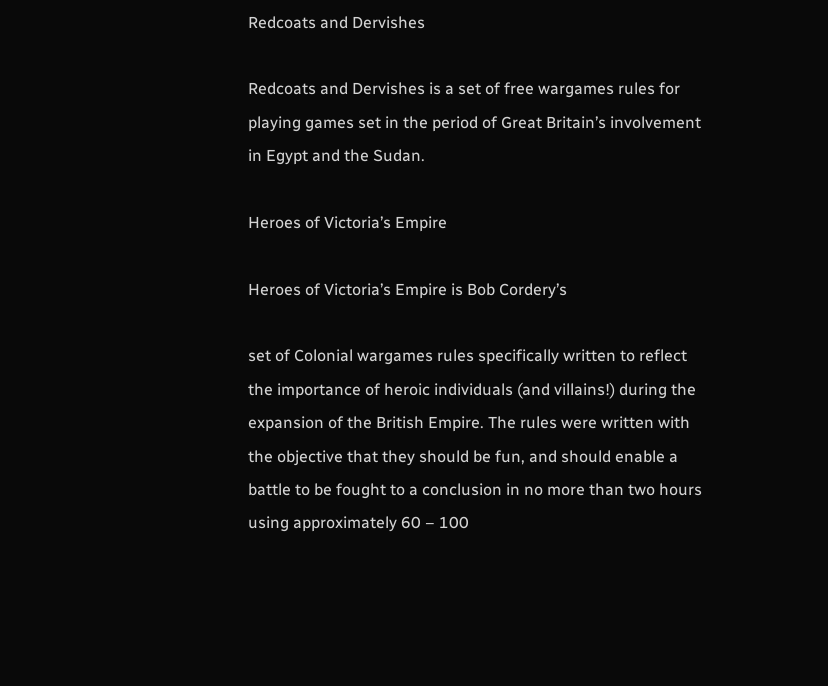Redcoats and Dervishes

Redcoats and Dervishes is a set of free wargames rules for playing games set in the period of Great Britain’s involvement in Egypt and the Sudan.

Heroes of Victoria’s Empire

Heroes of Victoria’s Empire is Bob Cordery’s

set of Colonial wargames rules specifically written to reflect the importance of heroic individuals (and villains!) during the expansion of the British Empire. The rules were written with the objective that they should be fun, and should enable a battle to be fought to a conclusion in no more than two hours using approximately 60 – 100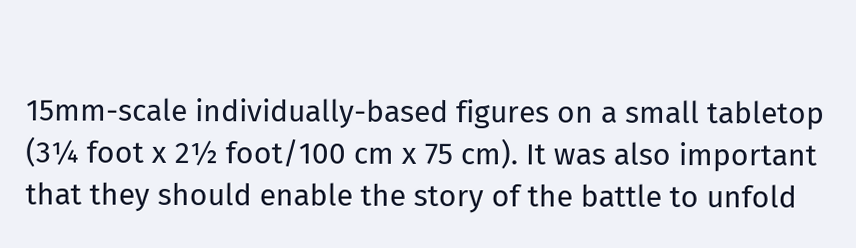15mm-scale individually-based figures on a small tabletop (3¼ foot x 2½ foot/100 cm x 75 cm). It was also important that they should enable the story of the battle to unfold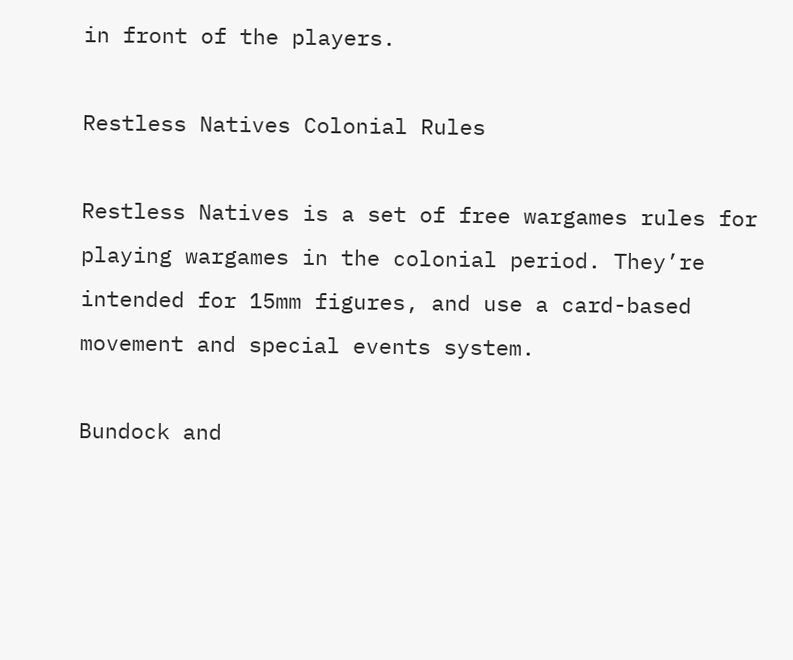in front of the players.

Restless Natives Colonial Rules

Restless Natives is a set of free wargames rules for playing wargames in the colonial period. They’re intended for 15mm figures, and use a card-based movement and special events system.

Bundock and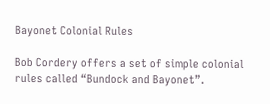Bayonet Colonial Rules

Bob Cordery offers a set of simple colonial rules called “Bundock and Bayonet”.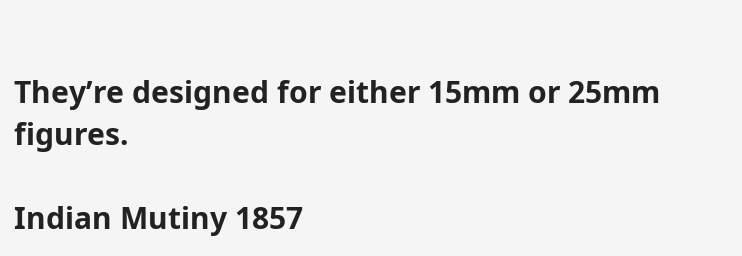They’re designed for either 15mm or 25mm figures.

Indian Mutiny 1857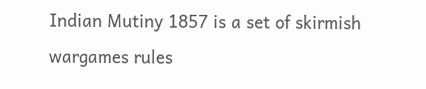Indian Mutiny 1857 is a set of skirmish wargames rules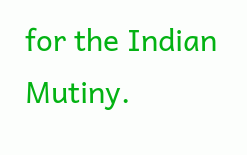for the Indian Mutiny.